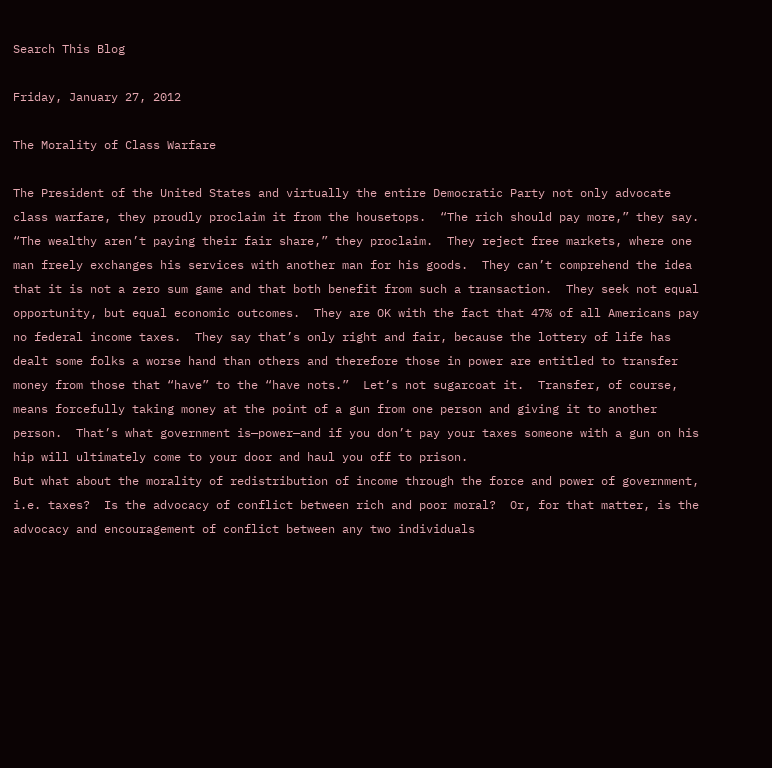Search This Blog

Friday, January 27, 2012

The Morality of Class Warfare

The President of the United States and virtually the entire Democratic Party not only advocate class warfare, they proudly proclaim it from the housetops.  “The rich should pay more,” they say.  “The wealthy aren’t paying their fair share,” they proclaim.  They reject free markets, where one man freely exchanges his services with another man for his goods.  They can’t comprehend the idea that it is not a zero sum game and that both benefit from such a transaction.  They seek not equal opportunity, but equal economic outcomes.  They are OK with the fact that 47% of all Americans pay no federal income taxes.  They say that’s only right and fair, because the lottery of life has dealt some folks a worse hand than others and therefore those in power are entitled to transfer money from those that “have” to the “have nots.”  Let’s not sugarcoat it.  Transfer, of course, means forcefully taking money at the point of a gun from one person and giving it to another person.  That’s what government is—power—and if you don’t pay your taxes someone with a gun on his hip will ultimately come to your door and haul you off to prison.
But what about the morality of redistribution of income through the force and power of government, i.e. taxes?  Is the advocacy of conflict between rich and poor moral?  Or, for that matter, is the advocacy and encouragement of conflict between any two individuals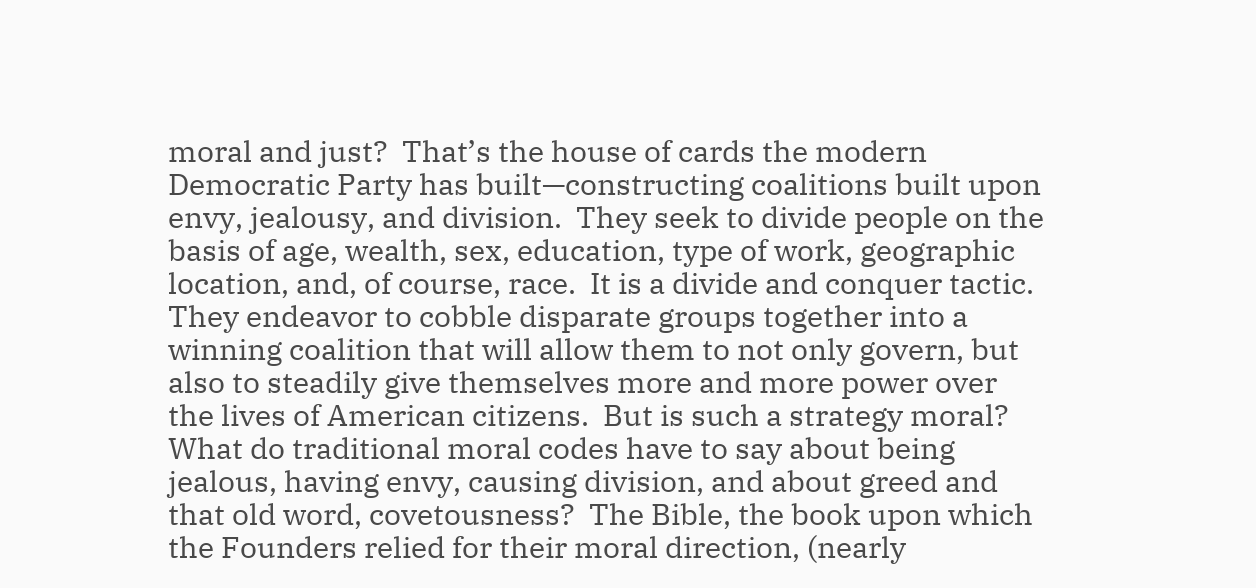moral and just?  That’s the house of cards the modern Democratic Party has built—constructing coalitions built upon envy, jealousy, and division.  They seek to divide people on the basis of age, wealth, sex, education, type of work, geographic location, and, of course, race.  It is a divide and conquer tactic.  They endeavor to cobble disparate groups together into a winning coalition that will allow them to not only govern, but also to steadily give themselves more and more power over the lives of American citizens.  But is such a strategy moral?
What do traditional moral codes have to say about being jealous, having envy, causing division, and about greed and that old word, covetousness?  The Bible, the book upon which the Founders relied for their moral direction, (nearly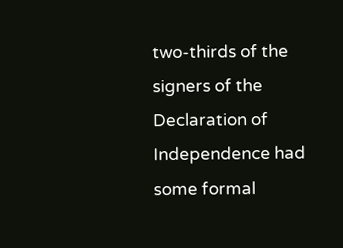two-thirds of the signers of the Declaration of Independence had some formal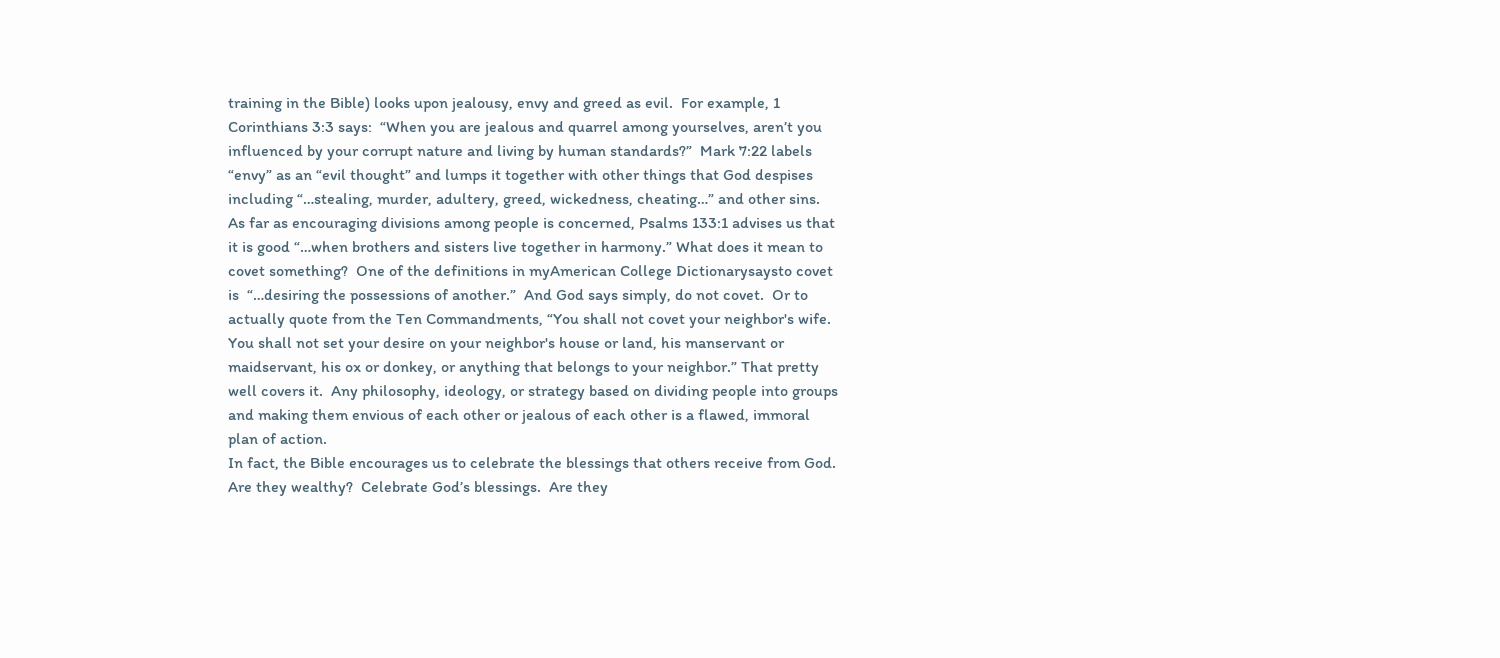training in the Bible) looks upon jealousy, envy and greed as evil.  For example, 1 Corinthians 3:3 says:  “When you are jealous and quarrel among yourselves, aren’t you influenced by your corrupt nature and living by human standards?”  Mark 7:22 labels “envy” as an “evil thought” and lumps it together with other things that God despises including “…stealing, murder, adultery, greed, wickedness, cheating…” and other sins.  As far as encouraging divisions among people is concerned, Psalms 133:1 advises us that it is good “…when brothers and sisters live together in harmony.” What does it mean to covet something?  One of the definitions in myAmerican College Dictionarysaysto covet is  “…desiring the possessions of another.”  And God says simply, do not covet.  Or to actually quote from the Ten Commandments, “You shall not covet your neighbor's wife. You shall not set your desire on your neighbor's house or land, his manservant or maidservant, his ox or donkey, or anything that belongs to your neighbor.” That pretty well covers it.  Any philosophy, ideology, or strategy based on dividing people into groups and making them envious of each other or jealous of each other is a flawed, immoral plan of action.
In fact, the Bible encourages us to celebrate the blessings that others receive from God.  Are they wealthy?  Celebrate God’s blessings.  Are they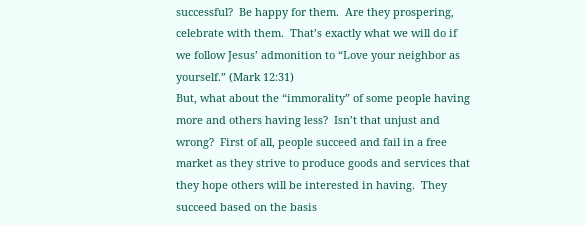successful?  Be happy for them.  Are they prospering, celebrate with them.  That’s exactly what we will do if we follow Jesus’ admonition to “Love your neighbor as yourself.” (Mark 12:31)
But, what about the “immorality” of some people having more and others having less?  Isn’t that unjust and wrong?  First of all, people succeed and fail in a free market as they strive to produce goods and services that they hope others will be interested in having.  They succeed based on the basis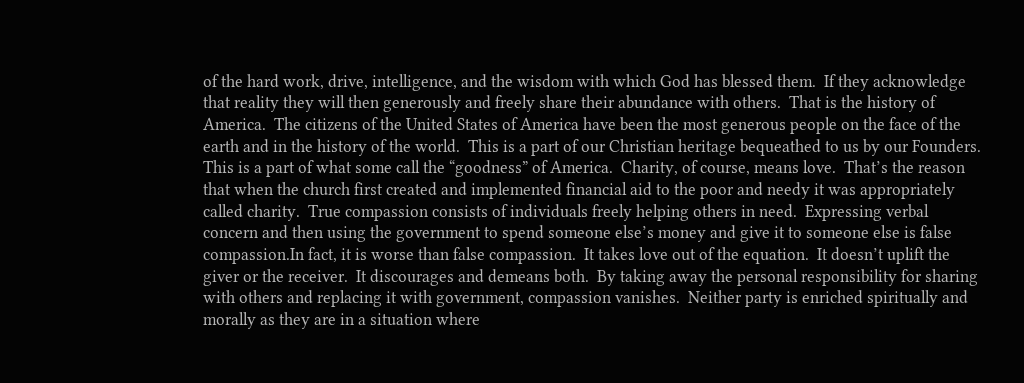of the hard work, drive, intelligence, and the wisdom with which God has blessed them.  If they acknowledge that reality they will then generously and freely share their abundance with others.  That is the history of America.  The citizens of the United States of America have been the most generous people on the face of the earth and in the history of the world.  This is a part of our Christian heritage bequeathed to us by our Founders.  This is a part of what some call the “goodness” of America.  Charity, of course, means love.  That’s the reason that when the church first created and implemented financial aid to the poor and needy it was appropriately called charity.  True compassion consists of individuals freely helping others in need.  Expressing verbal concern and then using the government to spend someone else’s money and give it to someone else is false compassion.In fact, it is worse than false compassion.  It takes love out of the equation.  It doesn’t uplift the giver or the receiver.  It discourages and demeans both.  By taking away the personal responsibility for sharing with others and replacing it with government, compassion vanishes.  Neither party is enriched spiritually and morally as they are in a situation where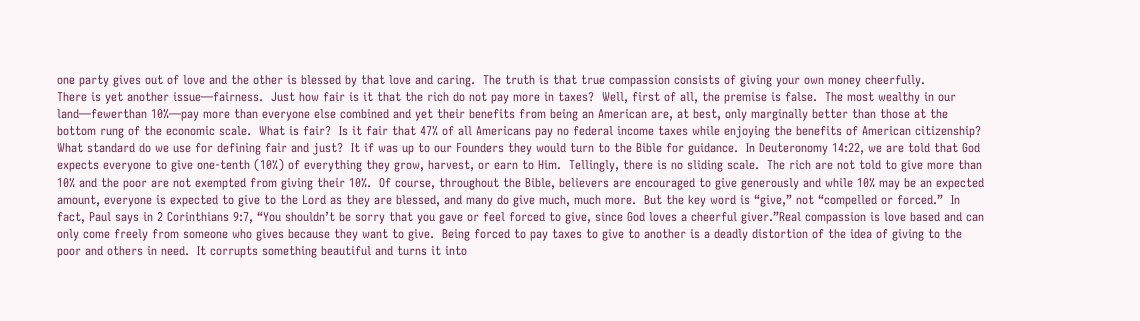one party gives out of love and the other is blessed by that love and caring.  The truth is that true compassion consists of giving your own money cheerfully.
There is yet another issue—fairness.  Just how fair is it that the rich do not pay more in taxes?  Well, first of all, the premise is false.  The most wealthy in our land—fewerthan 10%—pay more than everyone else combined and yet their benefits from being an American are, at best, only marginally better than those at the bottom rung of the economic scale.  What is fair?  Is it fair that 47% of all Americans pay no federal income taxes while enjoying the benefits of American citizenship?  What standard do we use for defining fair and just?  It if was up to our Founders they would turn to the Bible for guidance.  In Deuteronomy 14:22, we are told that God expects everyone to give one-tenth (10%) of everything they grow, harvest, or earn to Him.  Tellingly, there is no sliding scale.  The rich are not told to give more than 10% and the poor are not exempted from giving their 10%.  Of course, throughout the Bible, believers are encouraged to give generously and while 10% may be an expected amount, everyone is expected to give to the Lord as they are blessed, and many do give much, much more.  But the key word is “give,” not “compelled or forced.”  In fact, Paul says in 2 Corinthians 9:7, “You shouldn’t be sorry that you gave or feel forced to give, since God loves a cheerful giver.”Real compassion is love based and can only come freely from someone who gives because they want to give.  Being forced to pay taxes to give to another is a deadly distortion of the idea of giving to the poor and others in need.  It corrupts something beautiful and turns it into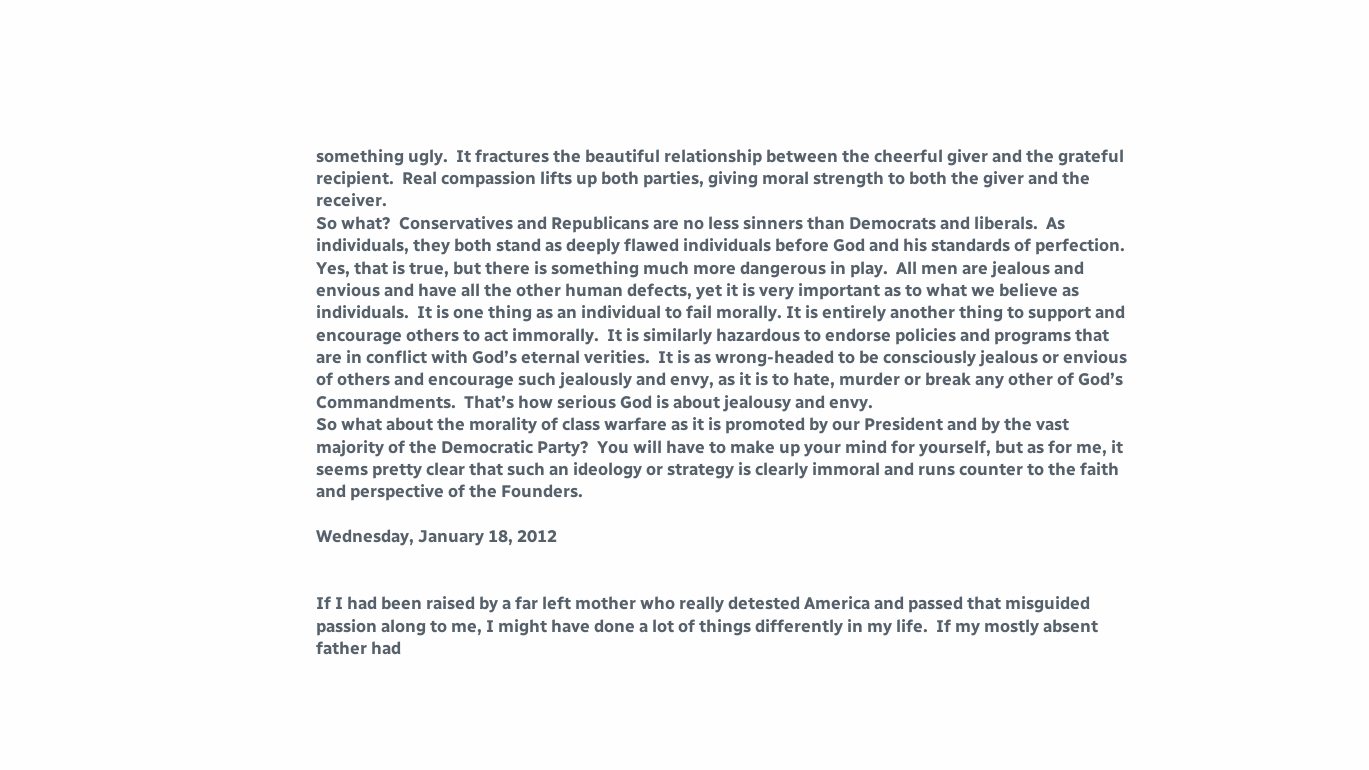something ugly.  It fractures the beautiful relationship between the cheerful giver and the grateful recipient.  Real compassion lifts up both parties, giving moral strength to both the giver and the receiver.
So what?  Conservatives and Republicans are no less sinners than Democrats and liberals.  As individuals, they both stand as deeply flawed individuals before God and his standards of perfection.  Yes, that is true, but there is something much more dangerous in play.  All men are jealous and envious and have all the other human defects, yet it is very important as to what we believe as individuals.  It is one thing as an individual to fail morally. It is entirely another thing to support and encourage others to act immorally.  It is similarly hazardous to endorse policies and programs that are in conflict with God’s eternal verities.  It is as wrong-headed to be consciously jealous or envious of others and encourage such jealously and envy, as it is to hate, murder or break any other of God’s Commandments.  That’s how serious God is about jealousy and envy.
So what about the morality of class warfare as it is promoted by our President and by the vast majority of the Democratic Party?  You will have to make up your mind for yourself, but as for me, it seems pretty clear that such an ideology or strategy is clearly immoral and runs counter to the faith and perspective of the Founders.

Wednesday, January 18, 2012


If I had been raised by a far left mother who really detested America and passed that misguided passion along to me, I might have done a lot of things differently in my life.  If my mostly absent father had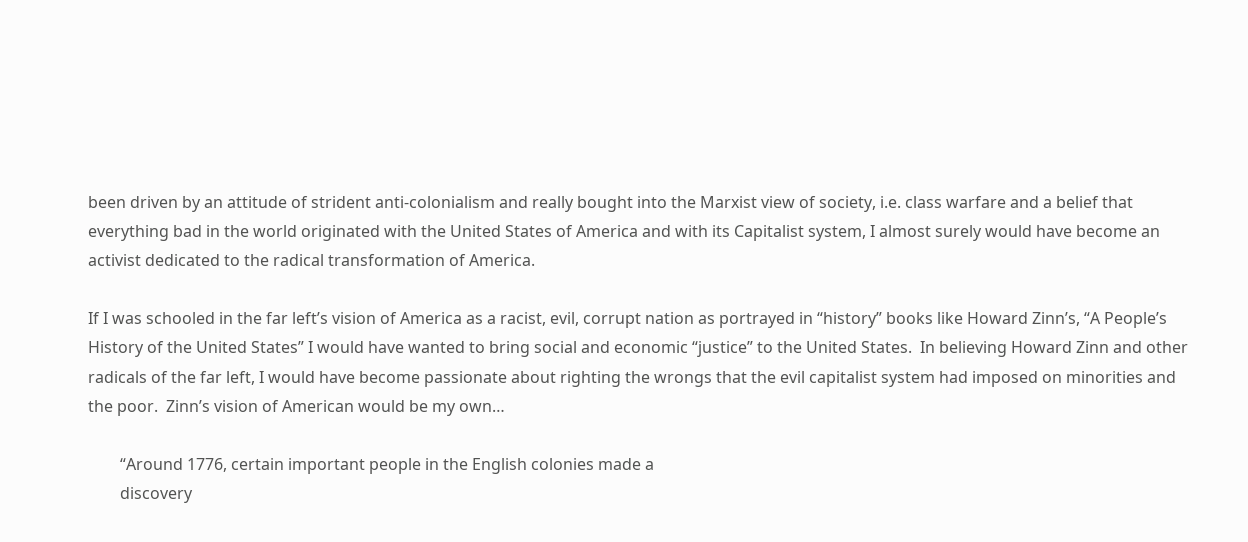been driven by an attitude of strident anti-colonialism and really bought into the Marxist view of society, i.e. class warfare and a belief that everything bad in the world originated with the United States of America and with its Capitalist system, I almost surely would have become an activist dedicated to the radical transformation of America.

If I was schooled in the far left’s vision of America as a racist, evil, corrupt nation as portrayed in “history” books like Howard Zinn’s, “A People’s History of the United States” I would have wanted to bring social and economic “justice” to the United States.  In believing Howard Zinn and other radicals of the far left, I would have become passionate about righting the wrongs that the evil capitalist system had imposed on minorities and the poor.  Zinn’s vision of American would be my own…

        “Around 1776, certain important people in the English colonies made a
        discovery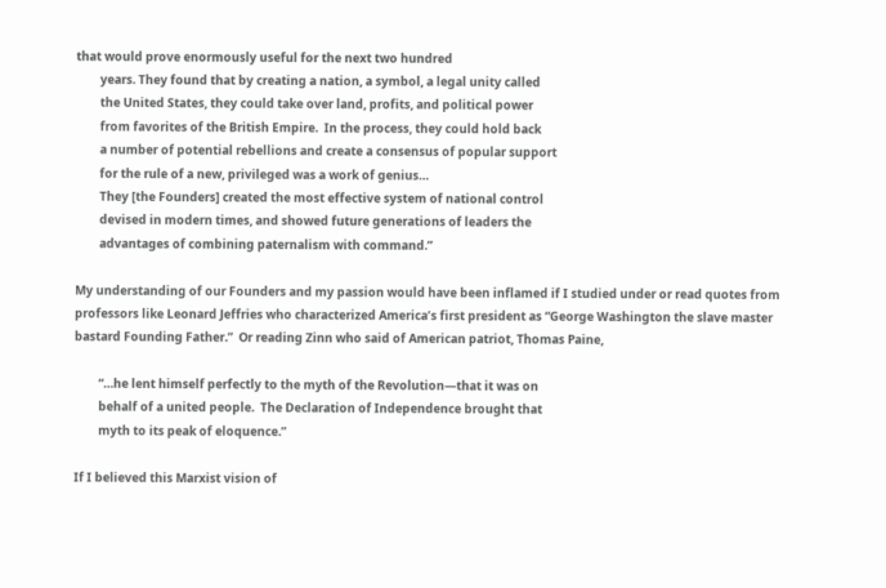that would prove enormously useful for the next two hundred
        years. They found that by creating a nation, a symbol, a legal unity called
        the United States, they could take over land, profits, and political power
        from favorites of the British Empire.  In the process, they could hold back
        a number of potential rebellions and create a consensus of popular support
        for the rule of a new, privileged was a work of genius…
        They [the Founders] created the most effective system of national control
        devised in modern times, and showed future generations of leaders the
        advantages of combining paternalism with command.”

My understanding of our Founders and my passion would have been inflamed if I studied under or read quotes from professors like Leonard Jeffries who characterized America’s first president as “George Washington the slave master bastard Founding Father.”  Or reading Zinn who said of American patriot, Thomas Paine,

        “…he lent himself perfectly to the myth of the Revolution—that it was on
        behalf of a united people.  The Declaration of Independence brought that
        myth to its peak of eloquence.”

If I believed this Marxist vision of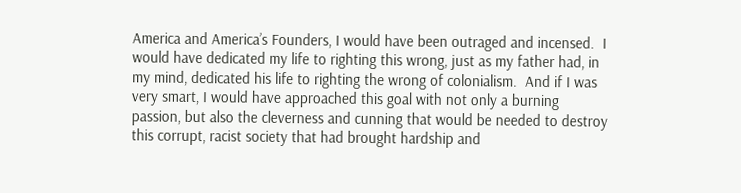America and America’s Founders, I would have been outraged and incensed.  I would have dedicated my life to righting this wrong, just as my father had, in my mind, dedicated his life to righting the wrong of colonialism.  And if I was very smart, I would have approached this goal with not only a burning passion, but also the cleverness and cunning that would be needed to destroy this corrupt, racist society that had brought hardship and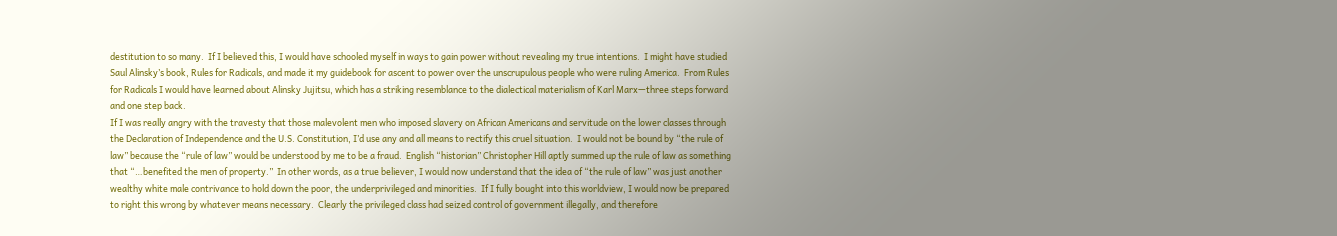destitution to so many.  If I believed this, I would have schooled myself in ways to gain power without revealing my true intentions.  I might have studied Saul Alinsky’s book, Rules for Radicals, and made it my guidebook for ascent to power over the unscrupulous people who were ruling America.  From Rules for Radicals I would have learned about Alinsky Jujitsu, which has a striking resemblance to the dialectical materialism of Karl Marx—three steps forward and one step back.
If I was really angry with the travesty that those malevolent men who imposed slavery on African Americans and servitude on the lower classes through the Declaration of Independence and the U.S. Constitution, I’d use any and all means to rectify this cruel situation.  I would not be bound by “the rule of law” because the “rule of law” would be understood by me to be a fraud.  English “historian” Christopher Hill aptly summed up the rule of law as something that “…benefited the men of property.”  In other words, as a true believer, I would now understand that the idea of “the rule of law” was just another wealthy white male contrivance to hold down the poor, the underprivileged and minorities.  If I fully bought into this worldview, I would now be prepared to right this wrong by whatever means necessary.  Clearly the privileged class had seized control of government illegally, and therefore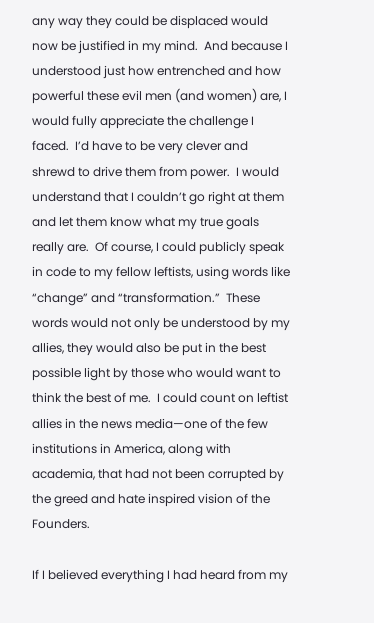any way they could be displaced would now be justified in my mind.  And because I understood just how entrenched and how powerful these evil men (and women) are, I would fully appreciate the challenge I faced.  I’d have to be very clever and shrewd to drive them from power.  I would understand that I couldn’t go right at them and let them know what my true goals really are.  Of course, I could publicly speak in code to my fellow leftists, using words like “change” and “transformation.”  These words would not only be understood by my allies, they would also be put in the best possible light by those who would want to think the best of me.  I could count on leftist allies in the news media—one of the few institutions in America, along with academia, that had not been corrupted by the greed and hate inspired vision of the Founders.

If I believed everything I had heard from my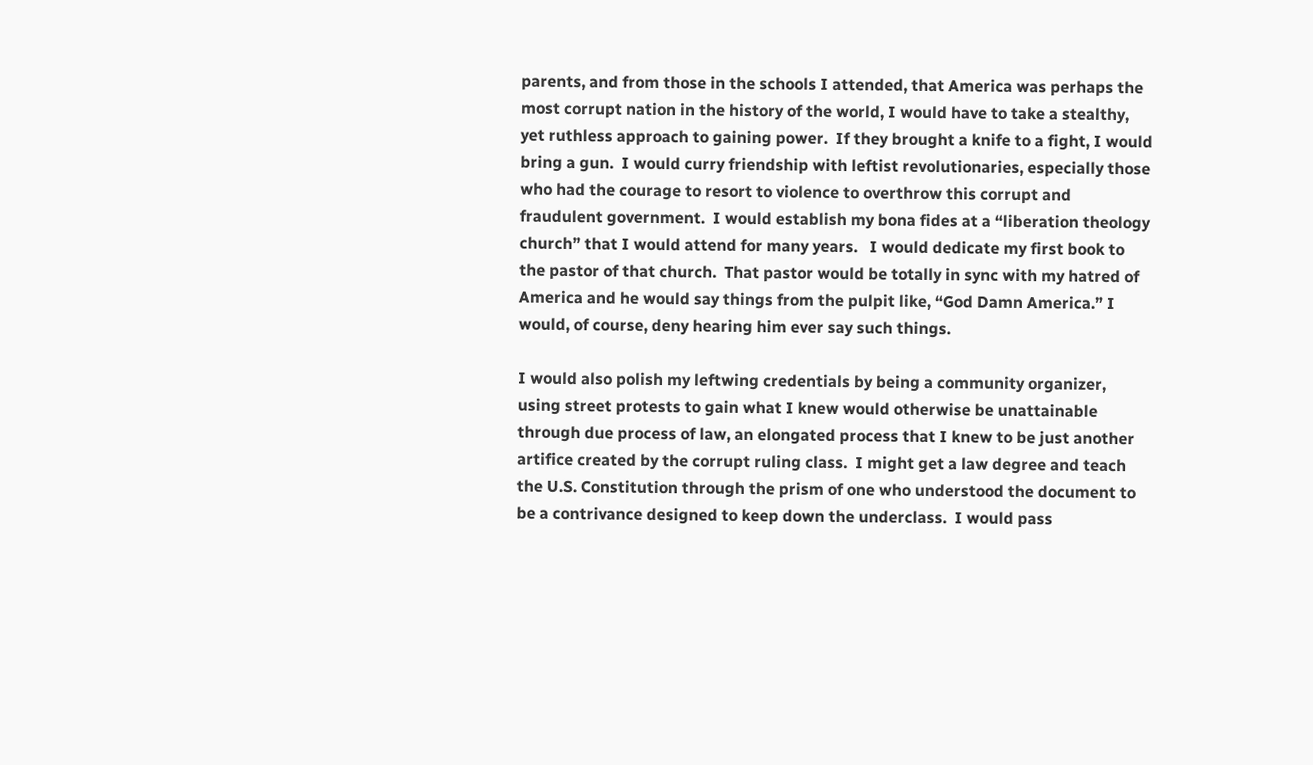parents, and from those in the schools I attended, that America was perhaps the most corrupt nation in the history of the world, I would have to take a stealthy, yet ruthless approach to gaining power.  If they brought a knife to a fight, I would bring a gun.  I would curry friendship with leftist revolutionaries, especially those who had the courage to resort to violence to overthrow this corrupt and fraudulent government.  I would establish my bona fides at a “liberation theology church” that I would attend for many years.   I would dedicate my first book to the pastor of that church.  That pastor would be totally in sync with my hatred of America and he would say things from the pulpit like, “God Damn America.” I would, of course, deny hearing him ever say such things.

I would also polish my leftwing credentials by being a community organizer, using street protests to gain what I knew would otherwise be unattainable through due process of law, an elongated process that I knew to be just another artifice created by the corrupt ruling class.  I might get a law degree and teach the U.S. Constitution through the prism of one who understood the document to be a contrivance designed to keep down the underclass.  I would pass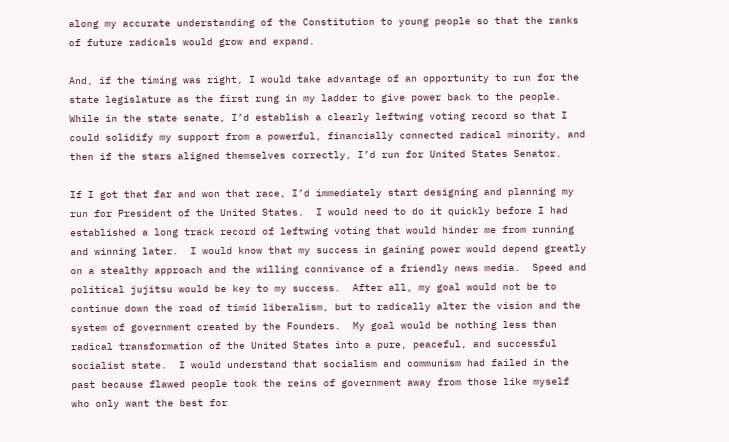along my accurate understanding of the Constitution to young people so that the ranks of future radicals would grow and expand.

And, if the timing was right, I would take advantage of an opportunity to run for the state legislature as the first rung in my ladder to give power back to the people. While in the state senate, I’d establish a clearly leftwing voting record so that I could solidify my support from a powerful, financially connected radical minority, and then if the stars aligned themselves correctly, I’d run for United States Senator.

If I got that far and won that race, I’d immediately start designing and planning my run for President of the United States.  I would need to do it quickly before I had established a long track record of leftwing voting that would hinder me from running and winning later.  I would know that my success in gaining power would depend greatly on a stealthy approach and the willing connivance of a friendly news media.  Speed and political jujitsu would be key to my success.  After all, my goal would not be to continue down the road of timid liberalism, but to radically alter the vision and the system of government created by the Founders.  My goal would be nothing less than radical transformation of the United States into a pure, peaceful, and successful socialist state.  I would understand that socialism and communism had failed in the past because flawed people took the reins of government away from those like myself who only want the best for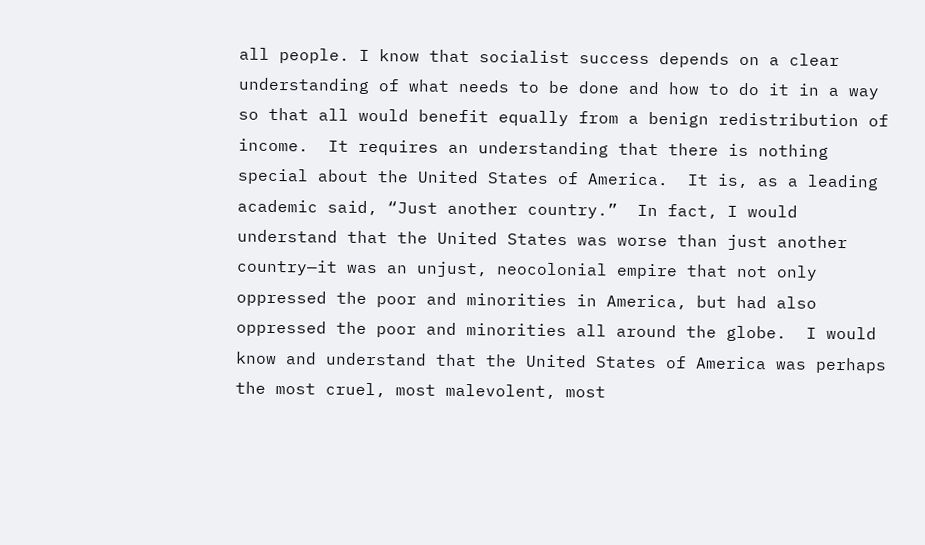all people. I know that socialist success depends on a clear understanding of what needs to be done and how to do it in a way so that all would benefit equally from a benign redistribution of income.  It requires an understanding that there is nothing special about the United States of America.  It is, as a leading academic said, “Just another country.”  In fact, I would understand that the United States was worse than just another country—it was an unjust, neocolonial empire that not only oppressed the poor and minorities in America, but had also oppressed the poor and minorities all around the globe.  I would know and understand that the United States of America was perhaps the most cruel, most malevolent, most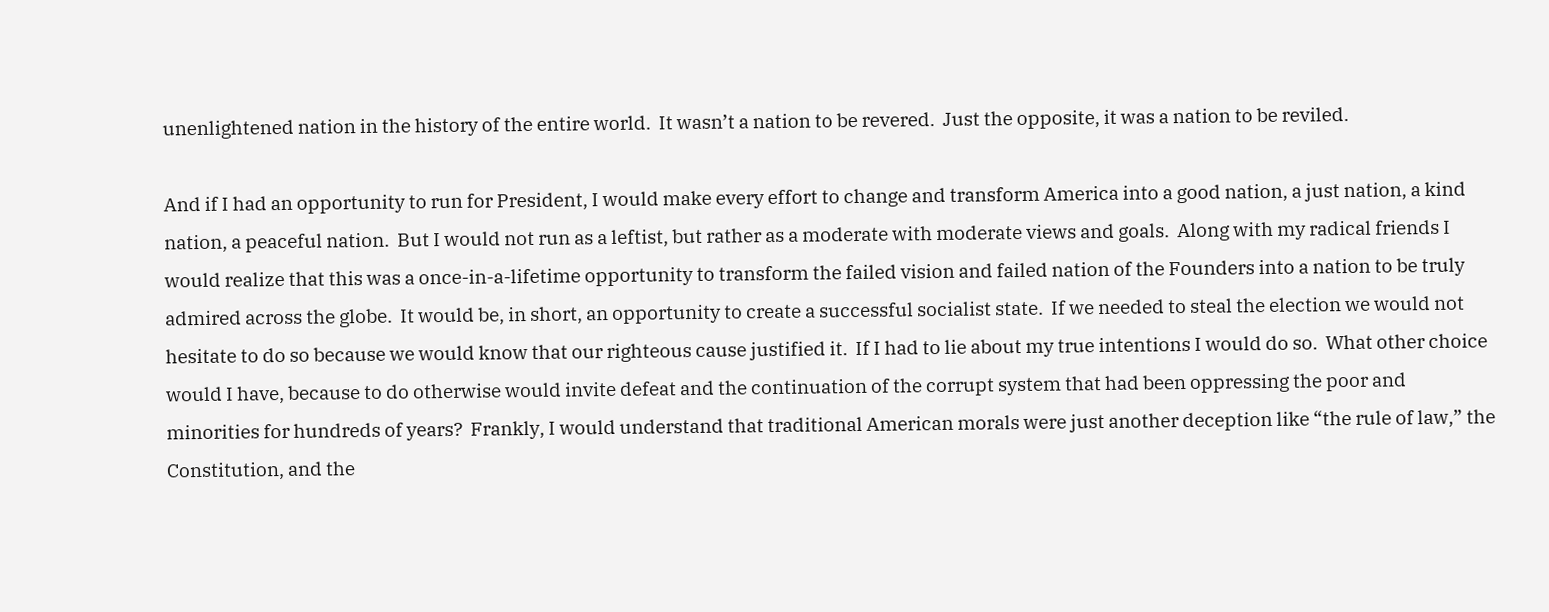unenlightened nation in the history of the entire world.  It wasn’t a nation to be revered.  Just the opposite, it was a nation to be reviled.

And if I had an opportunity to run for President, I would make every effort to change and transform America into a good nation, a just nation, a kind nation, a peaceful nation.  But I would not run as a leftist, but rather as a moderate with moderate views and goals.  Along with my radical friends I would realize that this was a once-in-a-lifetime opportunity to transform the failed vision and failed nation of the Founders into a nation to be truly admired across the globe.  It would be, in short, an opportunity to create a successful socialist state.  If we needed to steal the election we would not hesitate to do so because we would know that our righteous cause justified it.  If I had to lie about my true intentions I would do so.  What other choice would I have, because to do otherwise would invite defeat and the continuation of the corrupt system that had been oppressing the poor and minorities for hundreds of years?  Frankly, I would understand that traditional American morals were just another deception like “the rule of law,” the Constitution, and the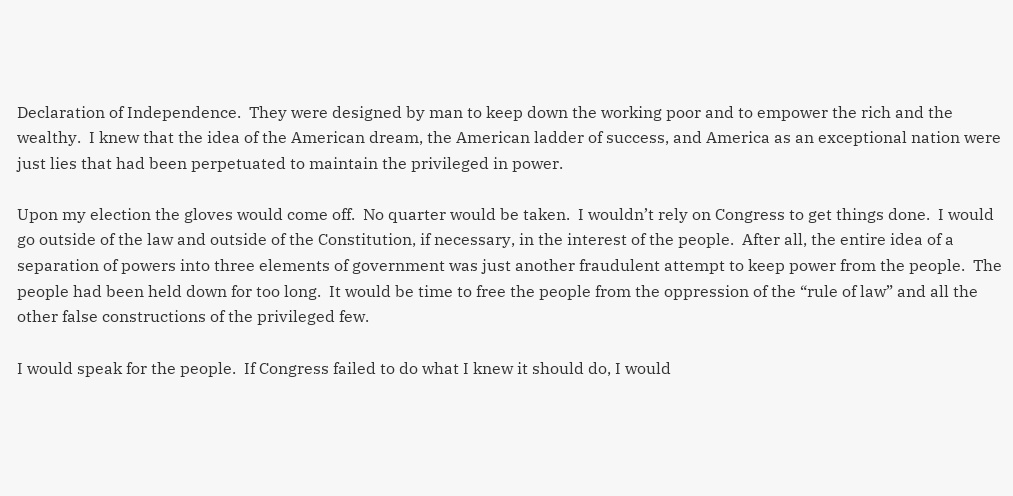Declaration of Independence.  They were designed by man to keep down the working poor and to empower the rich and the wealthy.  I knew that the idea of the American dream, the American ladder of success, and America as an exceptional nation were just lies that had been perpetuated to maintain the privileged in power.

Upon my election the gloves would come off.  No quarter would be taken.  I wouldn’t rely on Congress to get things done.  I would go outside of the law and outside of the Constitution, if necessary, in the interest of the people.  After all, the entire idea of a separation of powers into three elements of government was just another fraudulent attempt to keep power from the people.  The people had been held down for too long.  It would be time to free the people from the oppression of the “rule of law” and all the other false constructions of the privileged few.

I would speak for the people.  If Congress failed to do what I knew it should do, I would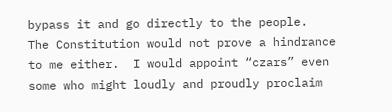bypass it and go directly to the people.  The Constitution would not prove a hindrance to me either.  I would appoint “czars” even some who might loudly and proudly proclaim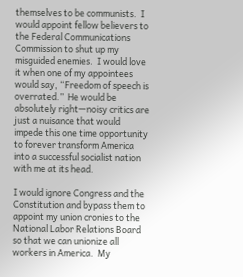themselves to be communists.  I would appoint fellow believers to the Federal Communications Commission to shut up my misguided enemies.  I would love it when one of my appointees would say, “Freedom of speech is overrated.”  He would be absolutely right—noisy critics are just a nuisance that would impede this one time opportunity to forever transform America into a successful socialist nation with me at its head.

I would ignore Congress and the Constitution and bypass them to appoint my union cronies to the National Labor Relations Board so that we can unionize all workers in America.  My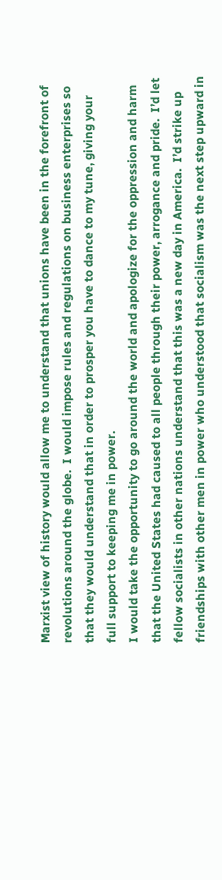Marxist view of history would allow me to understand that unions have been in the forefront of revolutions around the globe.  I would impose rules and regulations on business enterprises so that they would understand that in order to prosper you have to dance to my tune, giving your full support to keeping me in power.
I would take the opportunity to go around the world and apologize for the oppression and harm that the United States had caused to all people through their power, arrogance and pride.  I’d let fellow socialists in other nations understand that this was a new day in America.  I’d strike up friendships with other men in power who understood that socialism was the next step upward in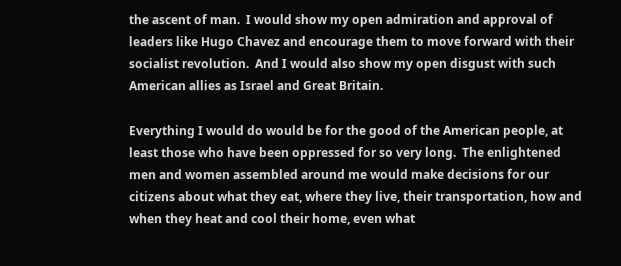the ascent of man.  I would show my open admiration and approval of leaders like Hugo Chavez and encourage them to move forward with their socialist revolution.  And I would also show my open disgust with such American allies as Israel and Great Britain.

Everything I would do would be for the good of the American people, at least those who have been oppressed for so very long.  The enlightened men and women assembled around me would make decisions for our citizens about what they eat, where they live, their transportation, how and when they heat and cool their home, even what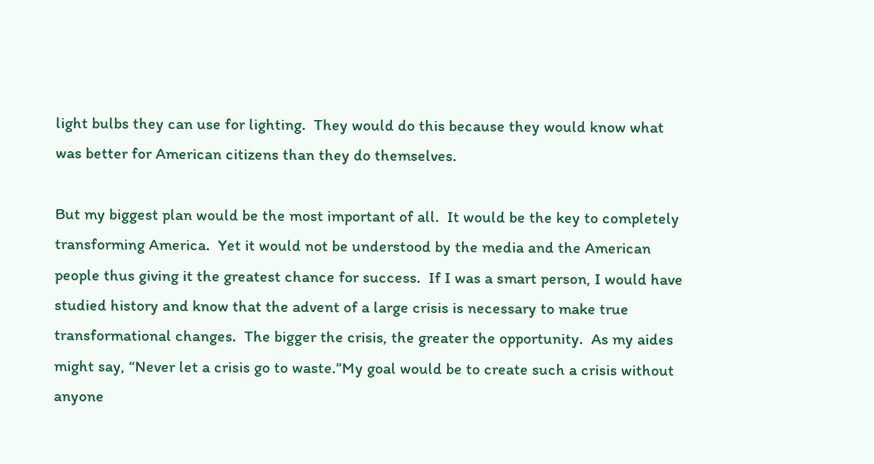light bulbs they can use for lighting.  They would do this because they would know what was better for American citizens than they do themselves.

But my biggest plan would be the most important of all.  It would be the key to completely transforming America.  Yet it would not be understood by the media and the American people thus giving it the greatest chance for success.  If I was a smart person, I would have studied history and know that the advent of a large crisis is necessary to make true transformational changes.  The bigger the crisis, the greater the opportunity.  As my aides might say, “Never let a crisis go to waste.”My goal would be to create such a crisis without anyone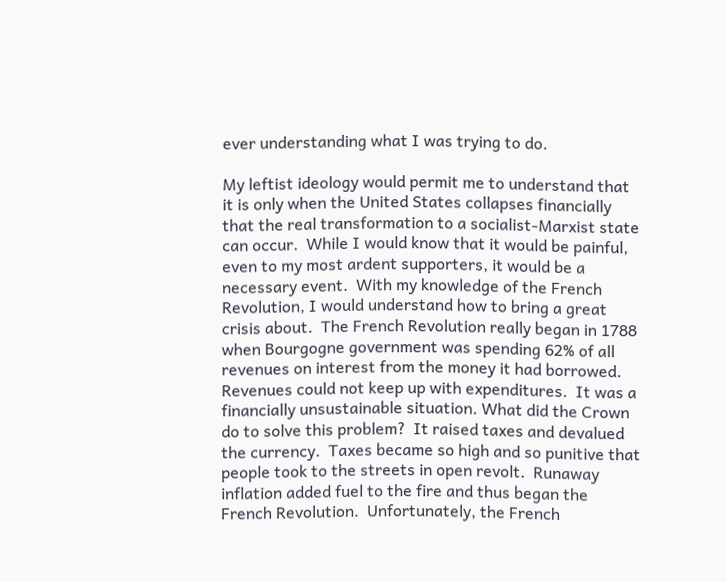ever understanding what I was trying to do.

My leftist ideology would permit me to understand that it is only when the United States collapses financially that the real transformation to a socialist-Marxist state can occur.  While I would know that it would be painful, even to my most ardent supporters, it would be a necessary event.  With my knowledge of the French Revolution, I would understand how to bring a great crisis about.  The French Revolution really began in 1788 when Bourgogne government was spending 62% of all revenues on interest from the money it had borrowed.  Revenues could not keep up with expenditures.  It was a financially unsustainable situation. What did the Crown do to solve this problem?  It raised taxes and devalued the currency.  Taxes became so high and so punitive that people took to the streets in open revolt.  Runaway inflation added fuel to the fire and thus began the French Revolution.  Unfortunately, the French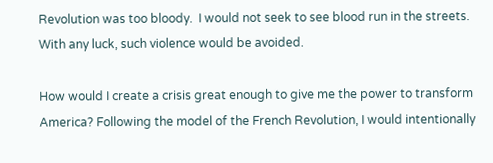Revolution was too bloody.  I would not seek to see blood run in the streets.  With any luck, such violence would be avoided.

How would I create a crisis great enough to give me the power to transform America? Following the model of the French Revolution, I would intentionally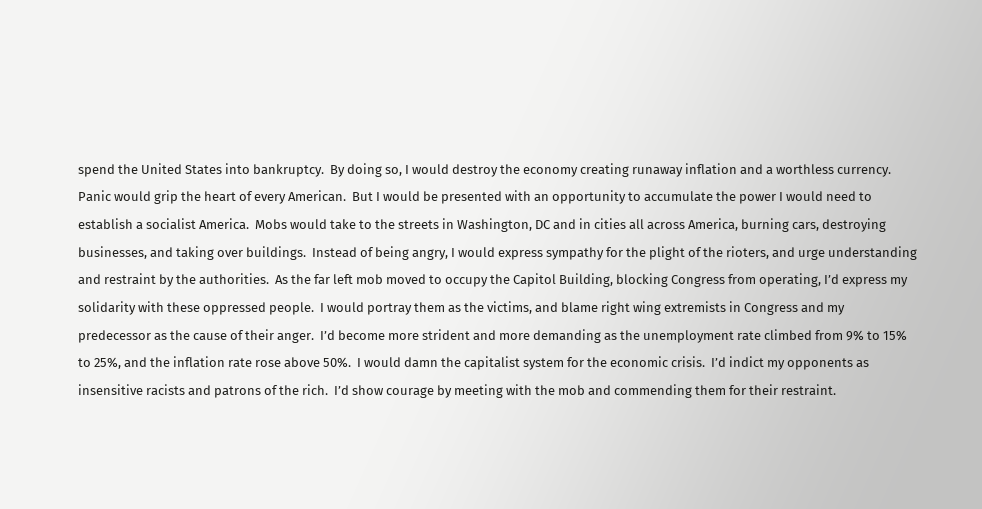spend the United States into bankruptcy.  By doing so, I would destroy the economy creating runaway inflation and a worthless currency.  Panic would grip the heart of every American.  But I would be presented with an opportunity to accumulate the power I would need to establish a socialist America.  Mobs would take to the streets in Washington, DC and in cities all across America, burning cars, destroying businesses, and taking over buildings.  Instead of being angry, I would express sympathy for the plight of the rioters, and urge understanding and restraint by the authorities.  As the far left mob moved to occupy the Capitol Building, blocking Congress from operating, I’d express my solidarity with these oppressed people.  I would portray them as the victims, and blame right wing extremists in Congress and my predecessor as the cause of their anger.  I’d become more strident and more demanding as the unemployment rate climbed from 9% to 15% to 25%, and the inflation rate rose above 50%.  I would damn the capitalist system for the economic crisis.  I’d indict my opponents as insensitive racists and patrons of the rich.  I’d show courage by meeting with the mob and commending them for their restraint.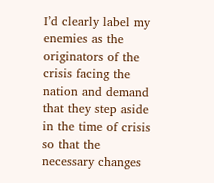I’d clearly label my enemies as the originators of the crisis facing the nation and demand that they step aside in the time of crisis so that the necessary changes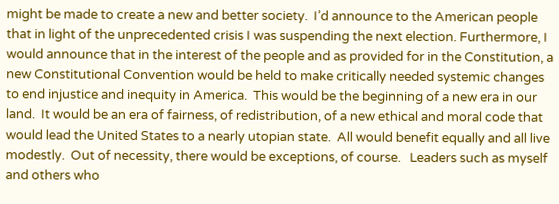might be made to create a new and better society.  I’d announce to the American people that in light of the unprecedented crisis I was suspending the next election. Furthermore, I would announce that in the interest of the people and as provided for in the Constitution, a new Constitutional Convention would be held to make critically needed systemic changes to end injustice and inequity in America.  This would be the beginning of a new era in our land.  It would be an era of fairness, of redistribution, of a new ethical and moral code that would lead the United States to a nearly utopian state.  All would benefit equally and all live modestly.  Out of necessity, there would be exceptions, of course.   Leaders such as myself and others who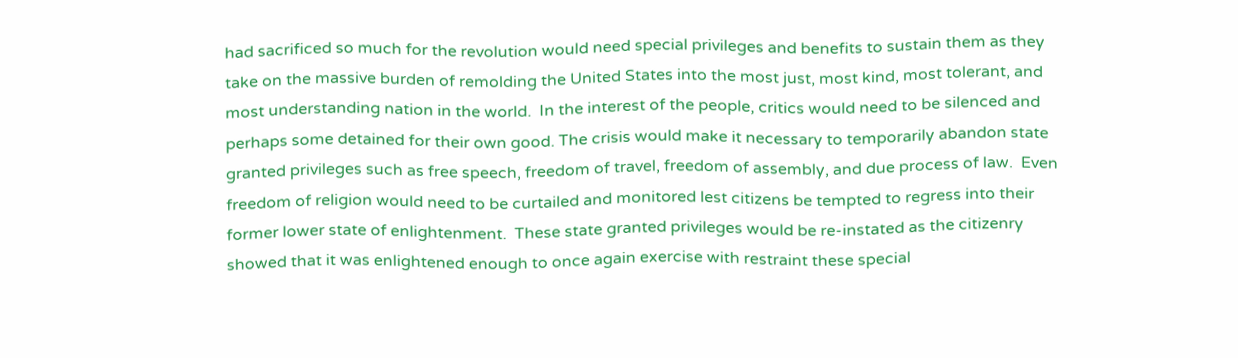had sacrificed so much for the revolution would need special privileges and benefits to sustain them as they take on the massive burden of remolding the United States into the most just, most kind, most tolerant, and most understanding nation in the world.  In the interest of the people, critics would need to be silenced and perhaps some detained for their own good. The crisis would make it necessary to temporarily abandon state granted privileges such as free speech, freedom of travel, freedom of assembly, and due process of law.  Even freedom of religion would need to be curtailed and monitored lest citizens be tempted to regress into their former lower state of enlightenment.  These state granted privileges would be re-instated as the citizenry showed that it was enlightened enough to once again exercise with restraint these special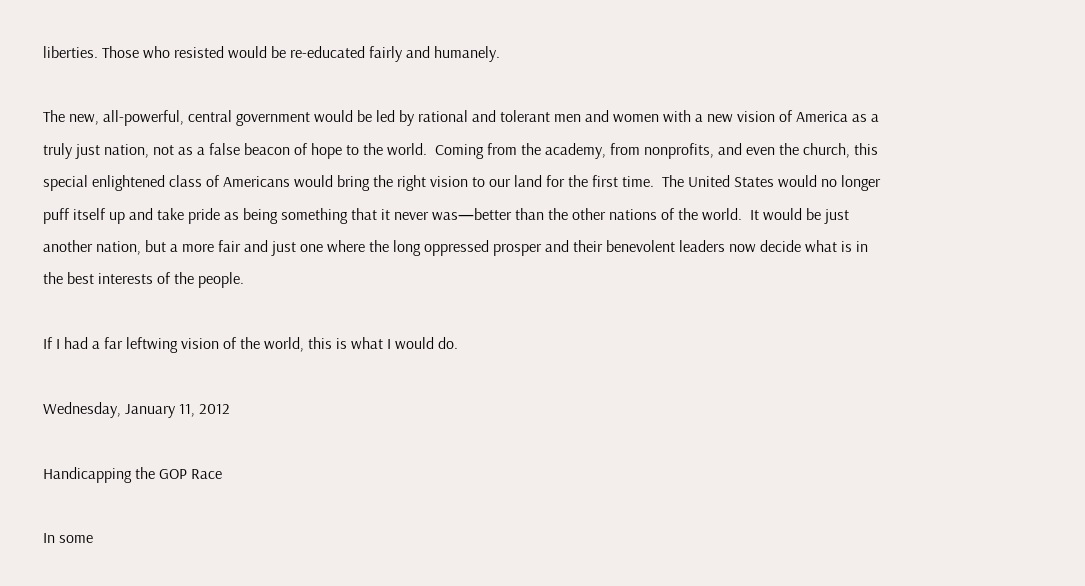liberties. Those who resisted would be re-educated fairly and humanely.

The new, all-powerful, central government would be led by rational and tolerant men and women with a new vision of America as a truly just nation, not as a false beacon of hope to the world.  Coming from the academy, from nonprofits, and even the church, this special enlightened class of Americans would bring the right vision to our land for the first time.  The United States would no longer puff itself up and take pride as being something that it never was—better than the other nations of the world.  It would be just another nation, but a more fair and just one where the long oppressed prosper and their benevolent leaders now decide what is in the best interests of the people.

If I had a far leftwing vision of the world, this is what I would do.

Wednesday, January 11, 2012

Handicapping the GOP Race

In some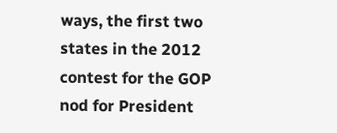ways, the first two states in the 2012 contest for the GOP nod for President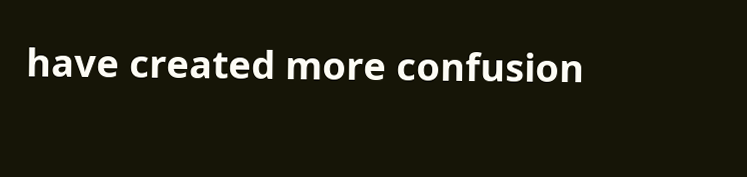have created more confusion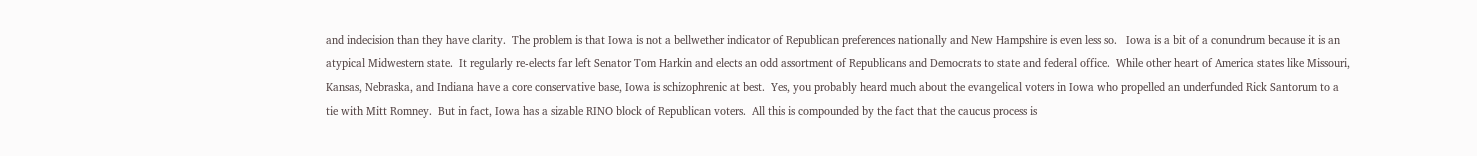and indecision than they have clarity.  The problem is that Iowa is not a bellwether indicator of Republican preferences nationally and New Hampshire is even less so.   Iowa is a bit of a conundrum because it is an atypical Midwestern state.  It regularly re-elects far left Senator Tom Harkin and elects an odd assortment of Republicans and Democrats to state and federal office.  While other heart of America states like Missouri, Kansas, Nebraska, and Indiana have a core conservative base, Iowa is schizophrenic at best.  Yes, you probably heard much about the evangelical voters in Iowa who propelled an underfunded Rick Santorum to a tie with Mitt Romney.  But in fact, Iowa has a sizable RINO block of Republican voters.  All this is compounded by the fact that the caucus process is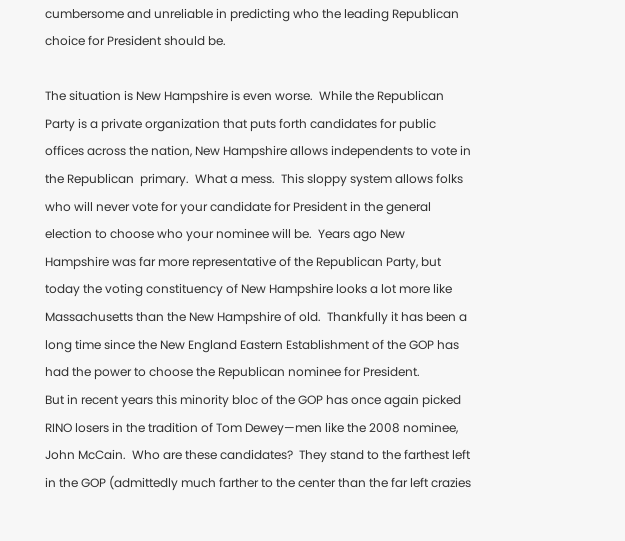cumbersome and unreliable in predicting who the leading Republican choice for President should be.

The situation is New Hampshire is even worse.  While the Republican Party is a private organization that puts forth candidates for public offices across the nation, New Hampshire allows independents to vote in the Republican  primary.  What a mess.  This sloppy system allows folks who will never vote for your candidate for President in the general election to choose who your nominee will be.  Years ago New Hampshire was far more representative of the Republican Party, but today the voting constituency of New Hampshire looks a lot more like Massachusetts than the New Hampshire of old.  Thankfully it has been a long time since the New England Eastern Establishment of the GOP has had the power to choose the Republican nominee for President.
But in recent years this minority bloc of the GOP has once again picked RINO losers in the tradition of Tom Dewey—men like the 2008 nominee, John McCain.  Who are these candidates?  They stand to the farthest left in the GOP (admittedly much farther to the center than the far left crazies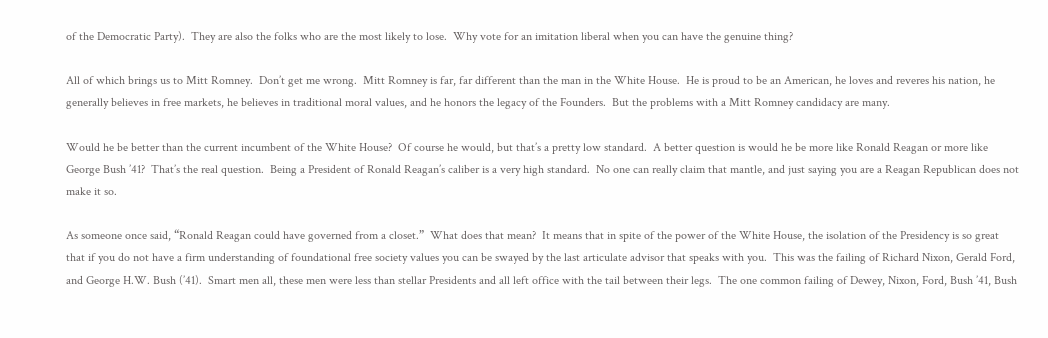of the Democratic Party).  They are also the folks who are the most likely to lose.  Why vote for an imitation liberal when you can have the genuine thing?

All of which brings us to Mitt Romney.  Don’t get me wrong.  Mitt Romney is far, far different than the man in the White House.  He is proud to be an American, he loves and reveres his nation, he generally believes in free markets, he believes in traditional moral values, and he honors the legacy of the Founders.  But the problems with a Mitt Romney candidacy are many.

Would he be better than the current incumbent of the White House?  Of course he would, but that’s a pretty low standard.  A better question is would he be more like Ronald Reagan or more like George Bush ’41?  That’s the real question.  Being a President of Ronald Reagan’s caliber is a very high standard.  No one can really claim that mantle, and just saying you are a Reagan Republican does not make it so.

As someone once said, “Ronald Reagan could have governed from a closet.”  What does that mean?  It means that in spite of the power of the White House, the isolation of the Presidency is so great that if you do not have a firm understanding of foundational free society values you can be swayed by the last articulate advisor that speaks with you.  This was the failing of Richard Nixon, Gerald Ford, and George H.W. Bush (’41).  Smart men all, these men were less than stellar Presidents and all left office with the tail between their legs.  The one common failing of Dewey, Nixon, Ford, Bush ’41, Bush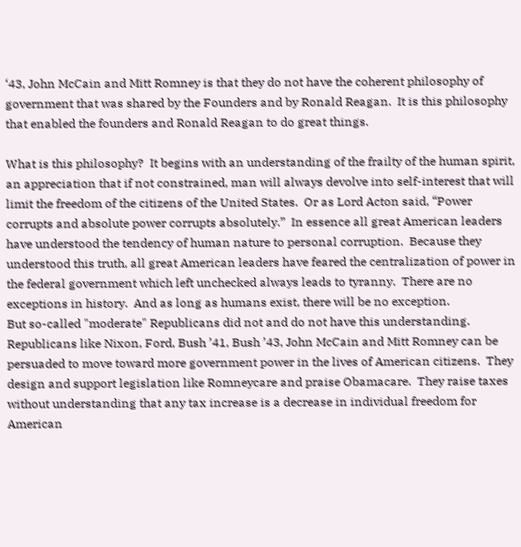‘43, John McCain and Mitt Romney is that they do not have the coherent philosophy of government that was shared by the Founders and by Ronald Reagan.  It is this philosophy that enabled the founders and Ronald Reagan to do great things.

What is this philosophy?  It begins with an understanding of the frailty of the human spirit, an appreciation that if not constrained, man will always devolve into self-interest that will limit the freedom of the citizens of the United States.  Or as Lord Acton said, “Power corrupts and absolute power corrupts absolutely.”  In essence all great American leaders have understood the tendency of human nature to personal corruption.  Because they understood this truth, all great American leaders have feared the centralization of power in the federal government which left unchecked always leads to tyranny.  There are no exceptions in history.  And as long as humans exist, there will be no exception.
But so-called "moderate" Republicans did not and do not have this understanding. Republicans like Nixon, Ford, Bush ’41, Bush ’43, John McCain and Mitt Romney can be persuaded to move toward more government power in the lives of American citizens.  They design and support legislation like Romneycare and praise Obamacare.  They raise taxes without understanding that any tax increase is a decrease in individual freedom for American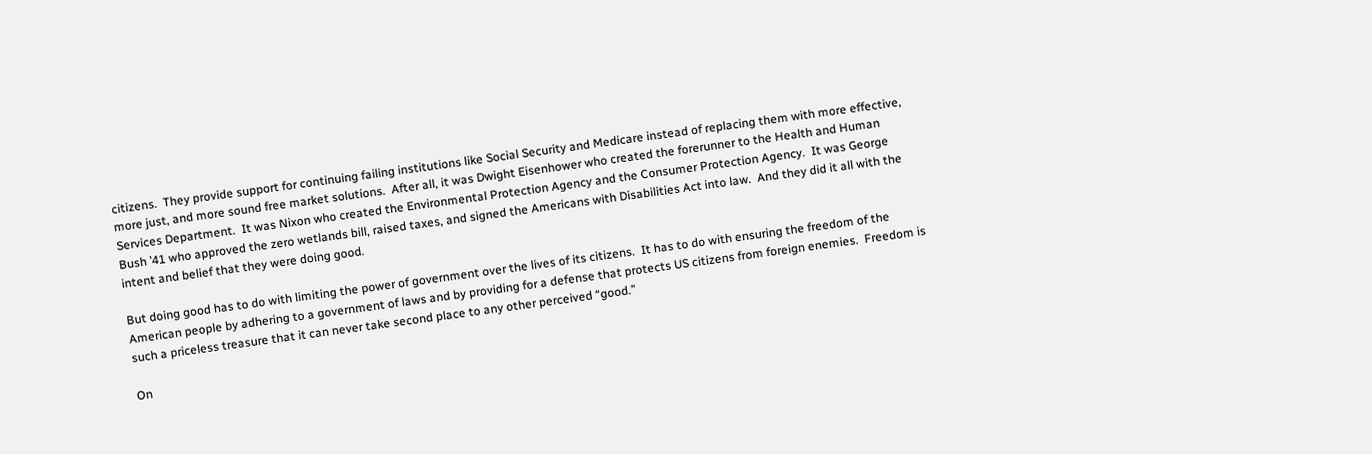citizens.  They provide support for continuing failing institutions like Social Security and Medicare instead of replacing them with more effective, more just, and more sound free market solutions.  After all, it was Dwight Eisenhower who created the forerunner to the Health and Human Services Department.  It was Nixon who created the Environmental Protection Agency and the Consumer Protection Agency.  It was George Bush ’41 who approved the zero wetlands bill, raised taxes, and signed the Americans with Disabilities Act into law.  And they did it all with the intent and belief that they were doing good.

But doing good has to do with limiting the power of government over the lives of its citizens.  It has to do with ensuring the freedom of the American people by adhering to a government of laws and by providing for a defense that protects US citizens from foreign enemies.  Freedom is such a priceless treasure that it can never take second place to any other perceived “good.”

On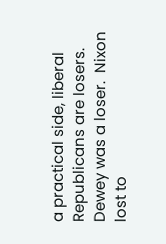a practical side, liberal Republicans are losers.  Dewey was a loser.  Nixon lost to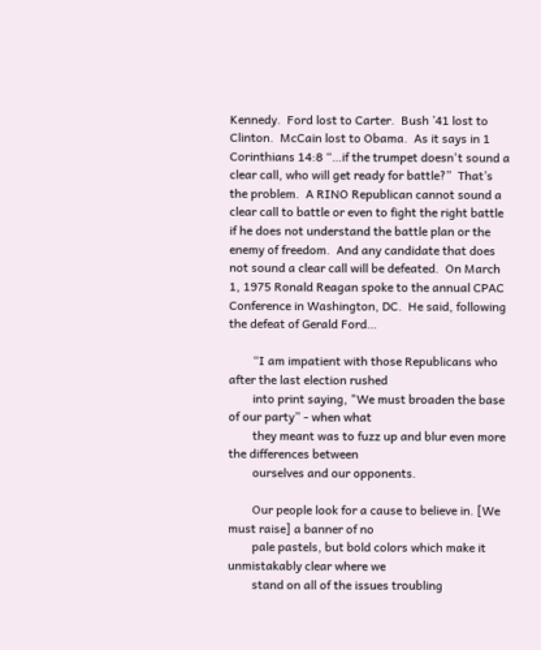Kennedy.  Ford lost to Carter.  Bush ’41 lost to Clinton.  McCain lost to Obama.  As it says in 1 Corinthians 14:8 “…if the trumpet doesn't sound a clear call, who will get ready for battle?”  That’s the problem.  A RINO Republican cannot sound a clear call to battle or even to fight the right battle if he does not understand the battle plan or the enemy of freedom.  And any candidate that does not sound a clear call will be defeated.  On March 1, 1975 Ronald Reagan spoke to the annual CPAC Conference in Washington, DC.  He said, following the defeat of Gerald Ford…

        “I am impatient with those Republicans who after the last election rushed
        into print saying, "We must broaden the base of our party” - when what
        they meant was to fuzz up and blur even more the differences between
        ourselves and our opponents.

        Our people look for a cause to believe in. [We must raise] a banner of no
        pale pastels, but bold colors which make it unmistakably clear where we
        stand on all of the issues troubling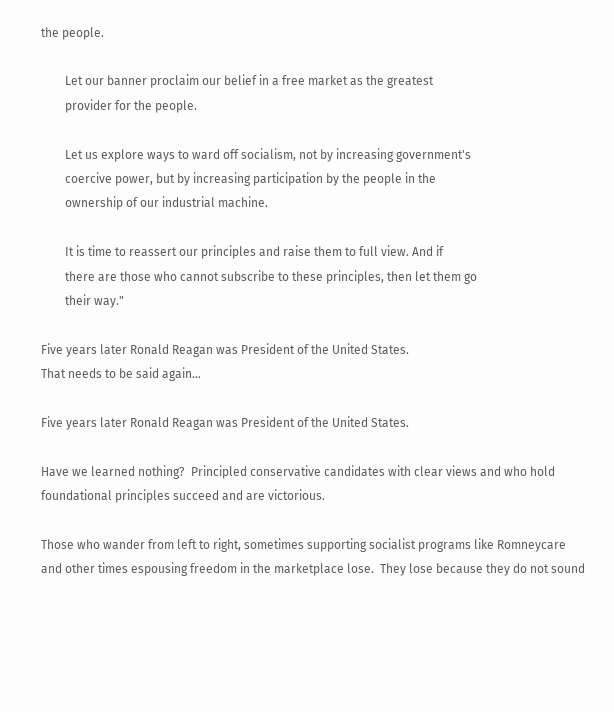the people.

        Let our banner proclaim our belief in a free market as the greatest
        provider for the people.

        Let us explore ways to ward off socialism, not by increasing government's
        coercive power, but by increasing participation by the people in the
        ownership of our industrial machine.

        It is time to reassert our principles and raise them to full view. And if
        there are those who cannot subscribe to these principles, then let them go
        their way."

Five years later Ronald Reagan was President of the United States.
That needs to be said again…

Five years later Ronald Reagan was President of the United States.

Have we learned nothing?  Principled conservative candidates with clear views and who hold foundational principles succeed and are victorious.

Those who wander from left to right, sometimes supporting socialist programs like Romneycare and other times espousing freedom in the marketplace lose.  They lose because they do not sound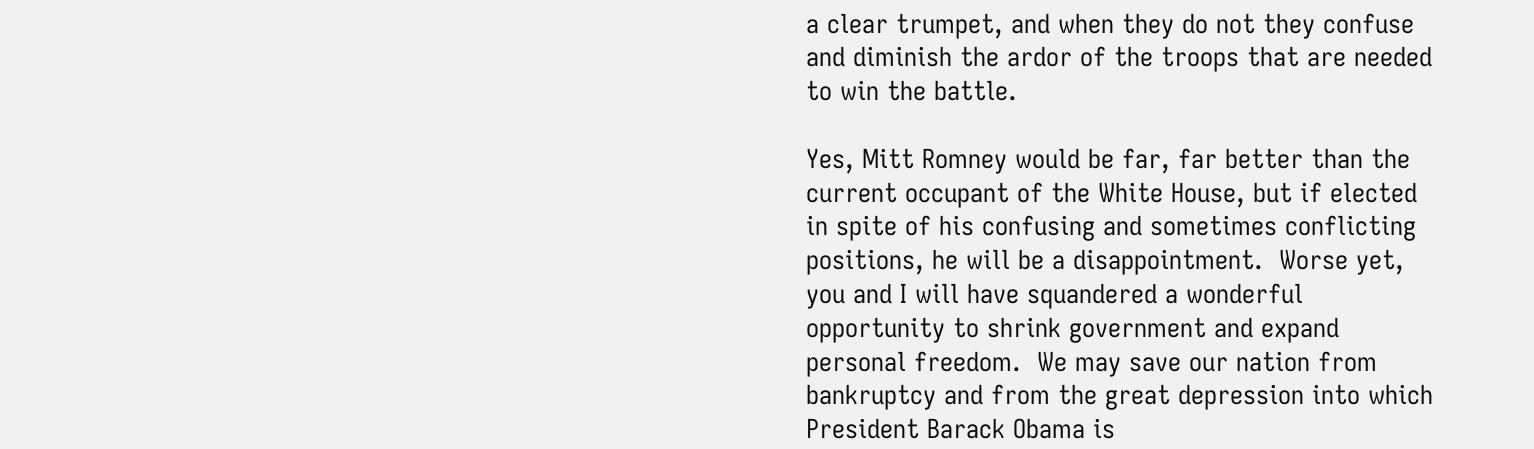a clear trumpet, and when they do not they confuse and diminish the ardor of the troops that are needed to win the battle.

Yes, Mitt Romney would be far, far better than the current occupant of the White House, but if elected in spite of his confusing and sometimes conflicting positions, he will be a disappointment.  Worse yet, you and I will have squandered a wonderful opportunity to shrink government and expand personal freedom.  We may save our nation from bankruptcy and from the great depression into which President Barack Obama is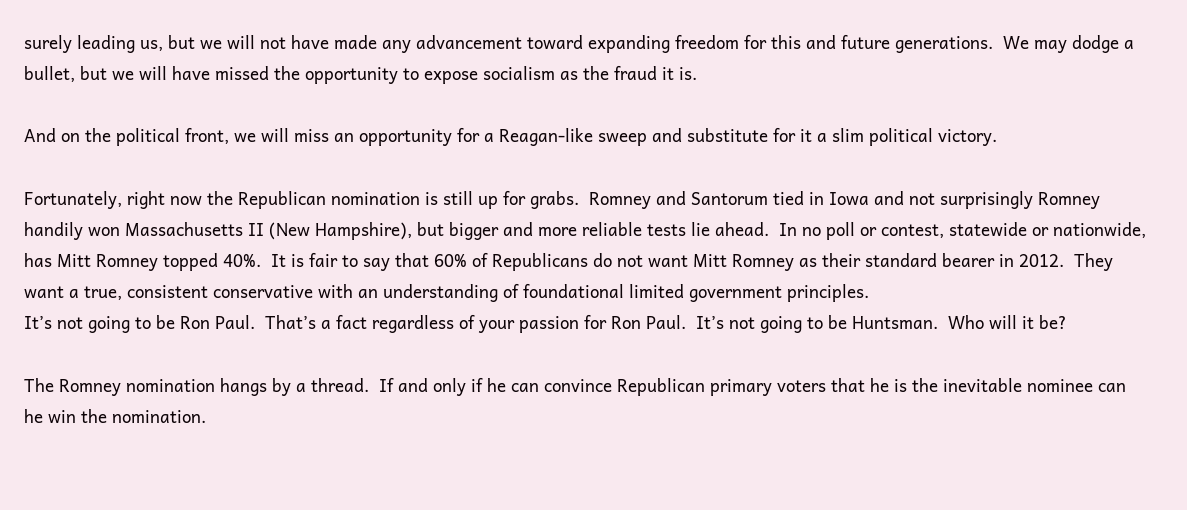surely leading us, but we will not have made any advancement toward expanding freedom for this and future generations.  We may dodge a bullet, but we will have missed the opportunity to expose socialism as the fraud it is.

And on the political front, we will miss an opportunity for a Reagan-like sweep and substitute for it a slim political victory.

Fortunately, right now the Republican nomination is still up for grabs.  Romney and Santorum tied in Iowa and not surprisingly Romney handily won Massachusetts II (New Hampshire), but bigger and more reliable tests lie ahead.  In no poll or contest, statewide or nationwide, has Mitt Romney topped 40%.  It is fair to say that 60% of Republicans do not want Mitt Romney as their standard bearer in 2012.  They want a true, consistent conservative with an understanding of foundational limited government principles.
It’s not going to be Ron Paul.  That’s a fact regardless of your passion for Ron Paul.  It’s not going to be Huntsman.  Who will it be?

The Romney nomination hangs by a thread.  If and only if he can convince Republican primary voters that he is the inevitable nominee can he win the nomination.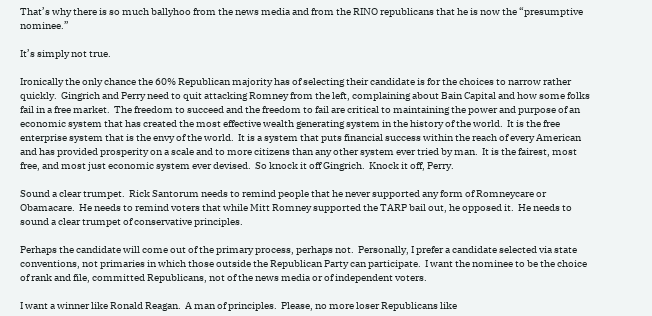That’s why there is so much ballyhoo from the news media and from the RINO republicans that he is now the “presumptive nominee.”

It’s simply not true.

Ironically the only chance the 60% Republican majority has of selecting their candidate is for the choices to narrow rather quickly.  Gingrich and Perry need to quit attacking Romney from the left, complaining about Bain Capital and how some folks fail in a free market.  The freedom to succeed and the freedom to fail are critical to maintaining the power and purpose of an economic system that has created the most effective wealth generating system in the history of the world.  It is the free enterprise system that is the envy of the world.  It is a system that puts financial success within the reach of every American and has provided prosperity on a scale and to more citizens than any other system ever tried by man.  It is the fairest, most free, and most just economic system ever devised.  So knock it off Gingrich.  Knock it off, Perry.

Sound a clear trumpet.  Rick Santorum needs to remind people that he never supported any form of Romneycare or Obamacare.  He needs to remind voters that while Mitt Romney supported the TARP bail out, he opposed it.  He needs to sound a clear trumpet of conservative principles.

Perhaps the candidate will come out of the primary process, perhaps not.  Personally, I prefer a candidate selected via state conventions, not primaries in which those outside the Republican Party can participate.  I want the nominee to be the choice of rank and file, committed Republicans, not of the news media or of independent voters.

I want a winner like Ronald Reagan.  A man of principles.  Please, no more loser Republicans like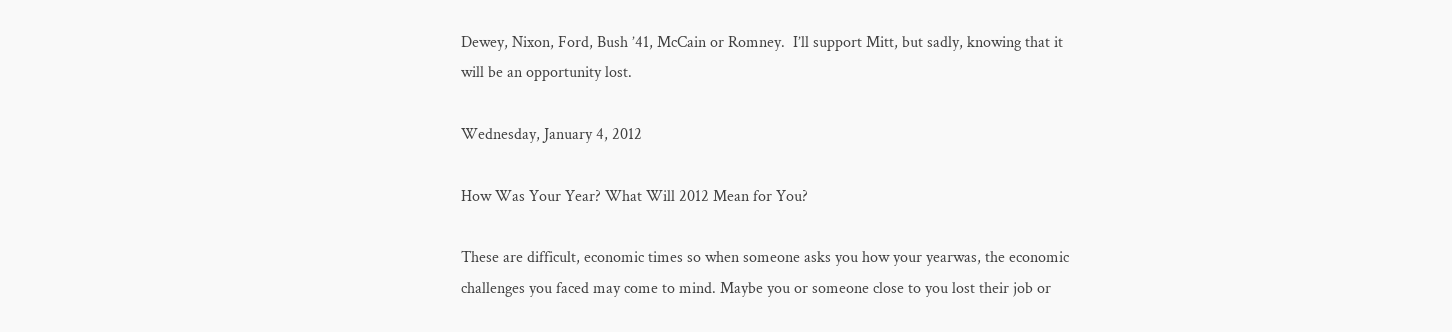Dewey, Nixon, Ford, Bush ’41, McCain or Romney.  I’ll support Mitt, but sadly, knowing that it will be an opportunity lost.

Wednesday, January 4, 2012

How Was Your Year? What Will 2012 Mean for You?

These are difficult, economic times so when someone asks you how your yearwas, the economic challenges you faced may come to mind. Maybe you or someone close to you lost their job or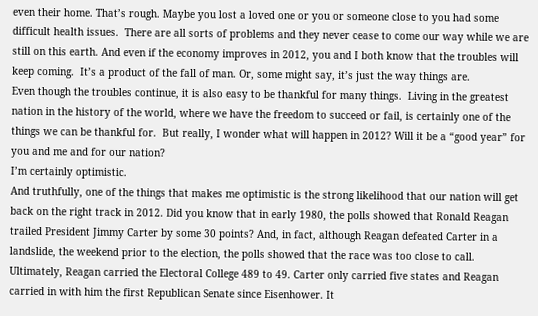even their home. That’s rough. Maybe you lost a loved one or you or someone close to you had some difficult health issues.  There are all sorts of problems and they never cease to come our way while we are still on this earth. And even if the economy improves in 2012, you and I both know that the troubles will keep coming.  It’s a product of the fall of man. Or, some might say, it’s just the way things are.
Even though the troubles continue, it is also easy to be thankful for many things.  Living in the greatest nation in the history of the world, where we have the freedom to succeed or fail, is certainly one of the things we can be thankful for.  But really, I wonder what will happen in 2012? Will it be a “good year” for you and me and for our nation?
I’m certainly optimistic.
And truthfully, one of the things that makes me optimistic is the strong likelihood that our nation will get back on the right track in 2012. Did you know that in early 1980, the polls showed that Ronald Reagan trailed President Jimmy Carter by some 30 points? And, in fact, although Reagan defeated Carter in a landslide, the weekend prior to the election, the polls showed that the race was too close to call.  Ultimately, Reagan carried the Electoral College 489 to 49. Carter only carried five states and Reagan carried in with him the first Republican Senate since Eisenhower. It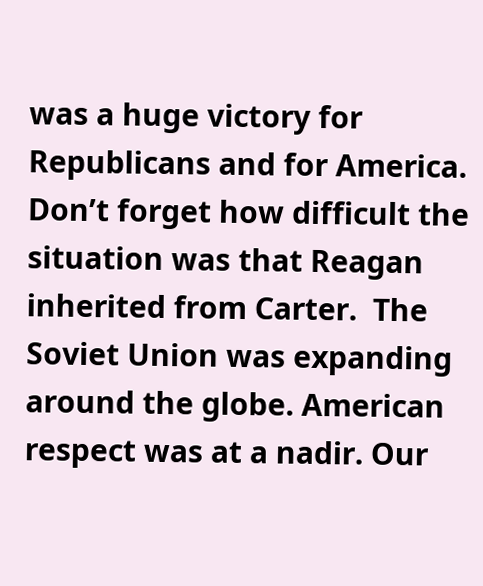was a huge victory for Republicans and for America.
Don’t forget how difficult the situation was that Reagan inherited from Carter.  The Soviet Union was expanding around the globe. American respect was at a nadir. Our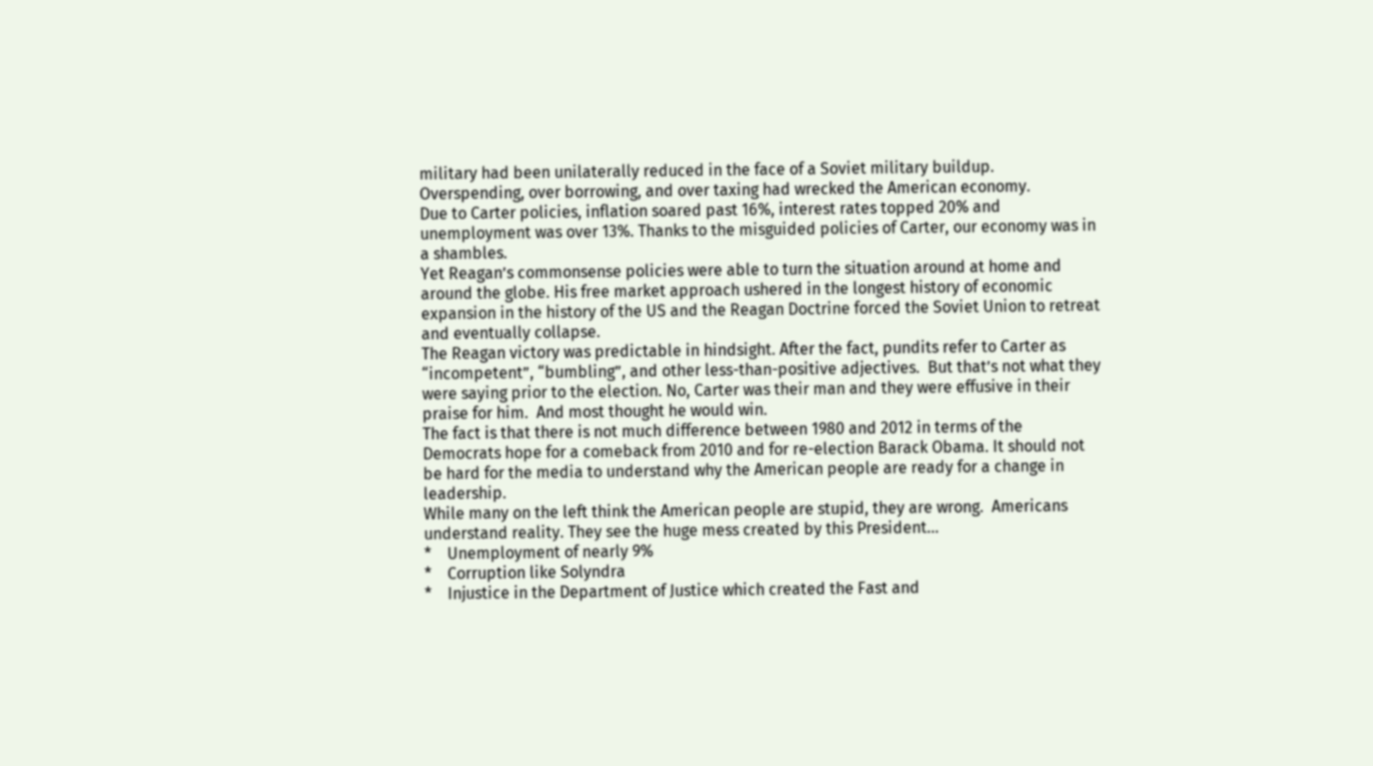military had been unilaterally reduced in the face of a Soviet military buildup. Overspending, over borrowing, and over taxing had wrecked the American economy.
Due to Carter policies, inflation soared past 16%, interest rates topped 20% and unemployment was over 13%. Thanks to the misguided policies of Carter, our economy was in a shambles.
Yet Reagan’s commonsense policies were able to turn the situation around at home and around the globe. His free market approach ushered in the longest history of economic expansion in the history of the US and the Reagan Doctrine forced the Soviet Union to retreat and eventually collapse.
The Reagan victory was predictable in hindsight. After the fact, pundits refer to Carter as “incompetent”, “bumbling”, and other less-than-positive adjectives.  But that’s not what they were saying prior to the election. No, Carter was their man and they were effusive in their praise for him.  And most thought he would win.
The fact is that there is not much difference between 1980 and 2012 in terms of the Democrats hope for a comeback from 2010 and for re-election Barack Obama. It should not be hard for the media to understand why the American people are ready for a change in leadership.
While many on the left think the American people are stupid, they are wrong.  Americans understand reality. They see the huge mess created by this President…
*    Unemployment of nearly 9%
*    Corruption like Solyndra
*    Injustice in the Department of Justice which created the Fast and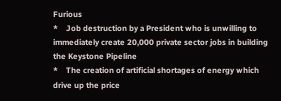Furious
*    Job destruction by a President who is unwilling to immediately create 20,000 private sector jobs in building the Keystone Pipeline
*    The creation of artificial shortages of energy which drive up the price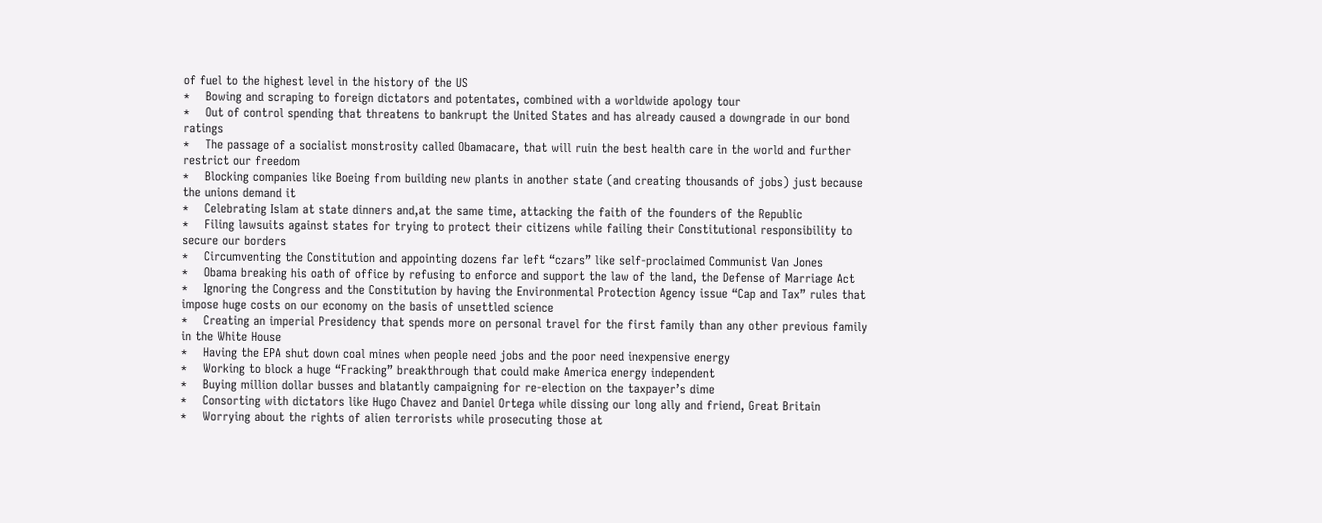of fuel to the highest level in the history of the US
*    Bowing and scraping to foreign dictators and potentates, combined with a worldwide apology tour
*    Out of control spending that threatens to bankrupt the United States and has already caused a downgrade in our bond ratings
*    The passage of a socialist monstrosity called Obamacare, that will ruin the best health care in the world and further restrict our freedom
*    Blocking companies like Boeing from building new plants in another state (and creating thousands of jobs) just because the unions demand it
*    Celebrating Islam at state dinners and,at the same time, attacking the faith of the founders of the Republic
*    Filing lawsuits against states for trying to protect their citizens while failing their Constitutional responsibility to secure our borders
*    Circumventing the Constitution and appointing dozens far left “czars” like self-proclaimed Communist Van Jones
*    Obama breaking his oath of office by refusing to enforce and support the law of the land, the Defense of Marriage Act
*    Ignoring the Congress and the Constitution by having the Environmental Protection Agency issue “Cap and Tax” rules that impose huge costs on our economy on the basis of unsettled science
*    Creating an imperial Presidency that spends more on personal travel for the first family than any other previous family in the White House
*    Having the EPA shut down coal mines when people need jobs and the poor need inexpensive energy
*    Working to block a huge “Fracking” breakthrough that could make America energy independent
*    Buying million dollar busses and blatantly campaigning for re-election on the taxpayer’s dime
*    Consorting with dictators like Hugo Chavez and Daniel Ortega while dissing our long ally and friend, Great Britain
*    Worrying about the rights of alien terrorists while prosecuting those at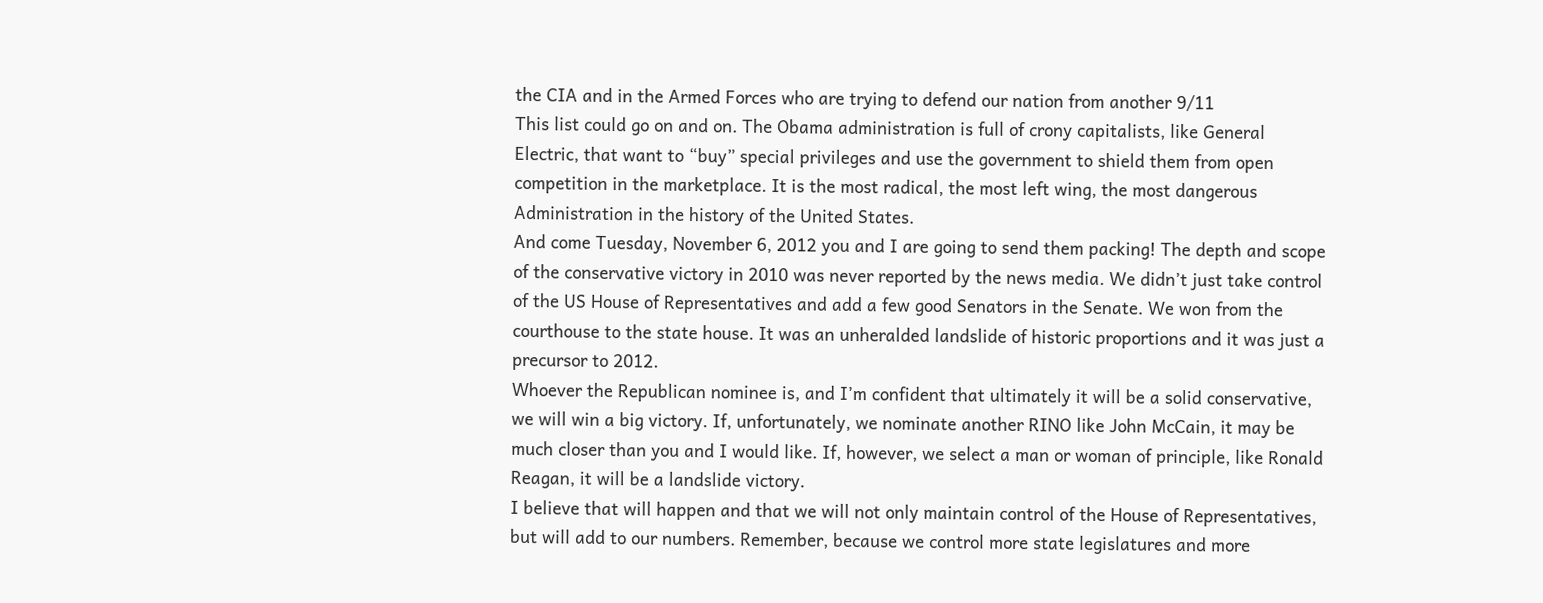the CIA and in the Armed Forces who are trying to defend our nation from another 9/11
This list could go on and on. The Obama administration is full of crony capitalists, like General Electric, that want to “buy” special privileges and use the government to shield them from open competition in the marketplace. It is the most radical, the most left wing, the most dangerous Administration in the history of the United States.
And come Tuesday, November 6, 2012 you and I are going to send them packing! The depth and scope of the conservative victory in 2010 was never reported by the news media. We didn’t just take control of the US House of Representatives and add a few good Senators in the Senate. We won from the courthouse to the state house. It was an unheralded landslide of historic proportions and it was just a precursor to 2012.
Whoever the Republican nominee is, and I’m confident that ultimately it will be a solid conservative, we will win a big victory. If, unfortunately, we nominate another RINO like John McCain, it may be much closer than you and I would like. If, however, we select a man or woman of principle, like Ronald Reagan, it will be a landslide victory.
I believe that will happen and that we will not only maintain control of the House of Representatives, but will add to our numbers. Remember, because we control more state legislatures and more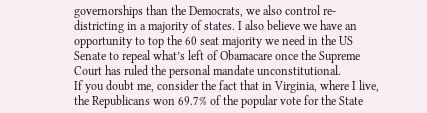governorships than the Democrats, we also control re-districting in a majority of states. I also believe we have an opportunity to top the 60 seat majority we need in the US Senate to repeal what’s left of Obamacare once the Supreme Court has ruled the personal mandate unconstitutional.
If you doubt me, consider the fact that in Virginia, where I live, the Republicans won 69.7% of the popular vote for the State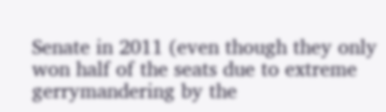Senate in 2011 (even though they only won half of the seats due to extreme gerrymandering by the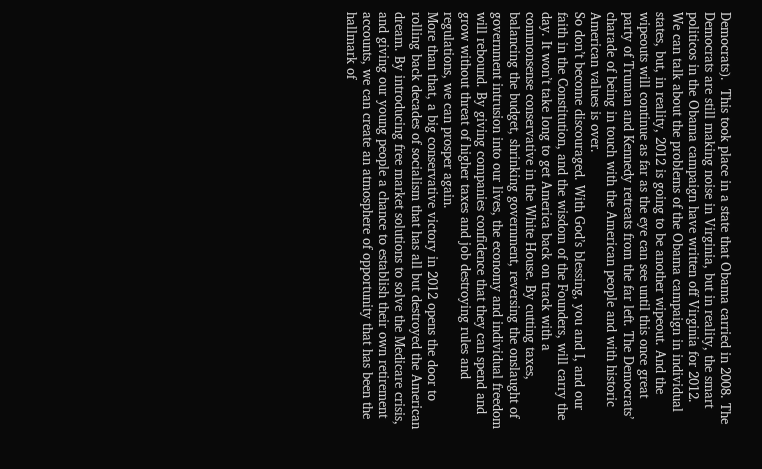Democrats).  This took place in a state that Obama carried in 2008. The Democrats are still making noise in Virginia, but in reality, the smart politicos in the Obama campaign have written off Virginia for 2012.
We can talk about the problems of the Obama campaign in individual states, but, in reality, 2012 is going to be another wipeout. And the wipeouts will continue as far as the eye can see until this once great party of Truman and Kennedy retreats from the far left. The Democrats’ charade of being in touch with the American people and with historic American values is over.
So don’t become discouraged. With God’s blessing, you and I, and our faith in the Constitution, and the wisdom of the Founders, will carry the day. It won’t take long to get America back on track with a commonsense conservative in the White House. By cutting taxes, balancing the budget, shrinking government, reversing the onslaught of government intrusion into our lives, the economy and individual freedom will rebound. By giving companies confidence that they can spend and grow without threat of higher taxes and job destroying rules and regulations, we can prosper again.
More than that, a big conservative victory in 2012 opens the door to rolling back decades of socialism that has all but destroyed the American dream. By introducing free market solutions to solve the Medicare crisis, and giving our young people a chance to establish their own retirement accounts, we can create an atmosphere of opportunity that has been the hallmark of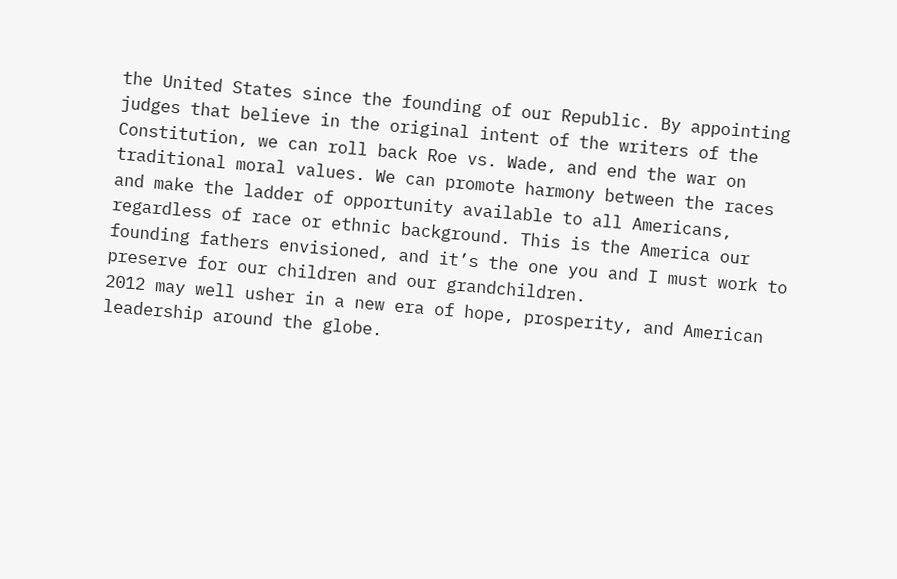the United States since the founding of our Republic. By appointing judges that believe in the original intent of the writers of the Constitution, we can roll back Roe vs. Wade, and end the war on traditional moral values. We can promote harmony between the races and make the ladder of opportunity available to all Americans, regardless of race or ethnic background. This is the America our founding fathers envisioned, and it’s the one you and I must work to preserve for our children and our grandchildren.
2012 may well usher in a new era of hope, prosperity, and American leadership around the globe.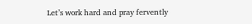Let’s work hard and pray fervently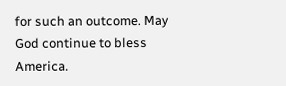for such an outcome. May God continue to bless America.